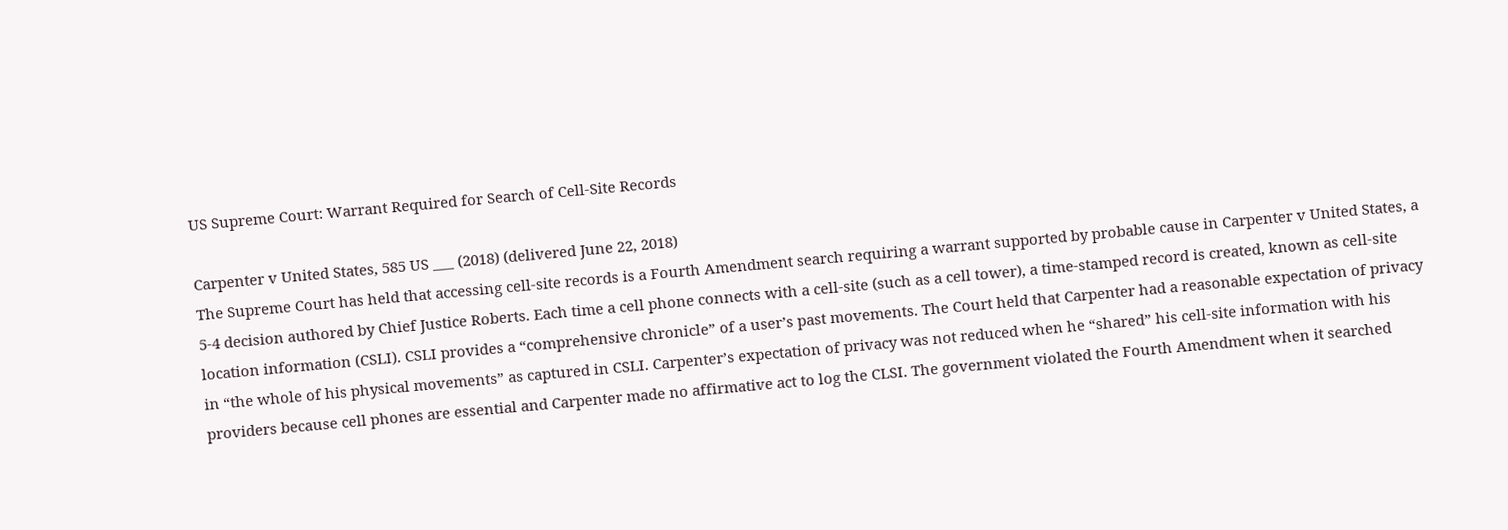US Supreme Court: Warrant Required for Search of Cell-Site Records

Carpenter v United States, 585 US ___ (2018) (delivered June 22, 2018)
The Supreme Court has held that accessing cell-site records is a Fourth Amendment search requiring a warrant supported by probable cause in Carpenter v United States, a 5-4 decision authored by Chief Justice Roberts. Each time a cell phone connects with a cell-site (such as a cell tower), a time-stamped record is created, known as cell-site location information (CSLI). CSLI provides a “comprehensive chronicle” of a user’s past movements. The Court held that Carpenter had a reasonable expectation of privacy in “the whole of his physical movements” as captured in CSLI. Carpenter’s expectation of privacy was not reduced when he “shared” his cell-site information with his providers because cell phones are essential and Carpenter made no affirmative act to log the CLSI. The government violated the Fourth Amendment when it searched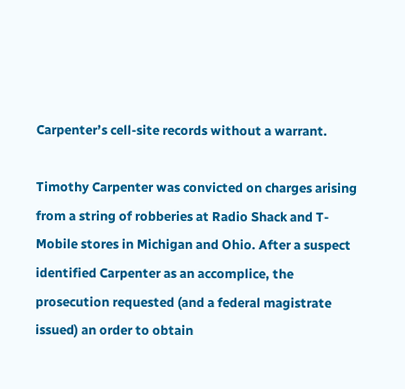Carpenter’s cell-site records without a warrant.

Timothy Carpenter was convicted on charges arising from a string of robberies at Radio Shack and T-Mobile stores in Michigan and Ohio. After a suspect identified Carpenter as an accomplice, the prosecution requested (and a federal magistrate issued) an order to obtain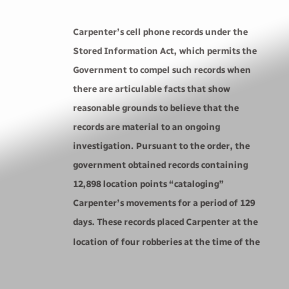Carpenter’s cell phone records under the Stored Information Act, which permits the Government to compel such records when there are articulable facts that show reasonable grounds to believe that the records are material to an ongoing investigation. Pursuant to the order, the government obtained records containing 12,898 location points “cataloging” Carpenter’s movements for a period of 129 days. These records placed Carpenter at the location of four robberies at the time of the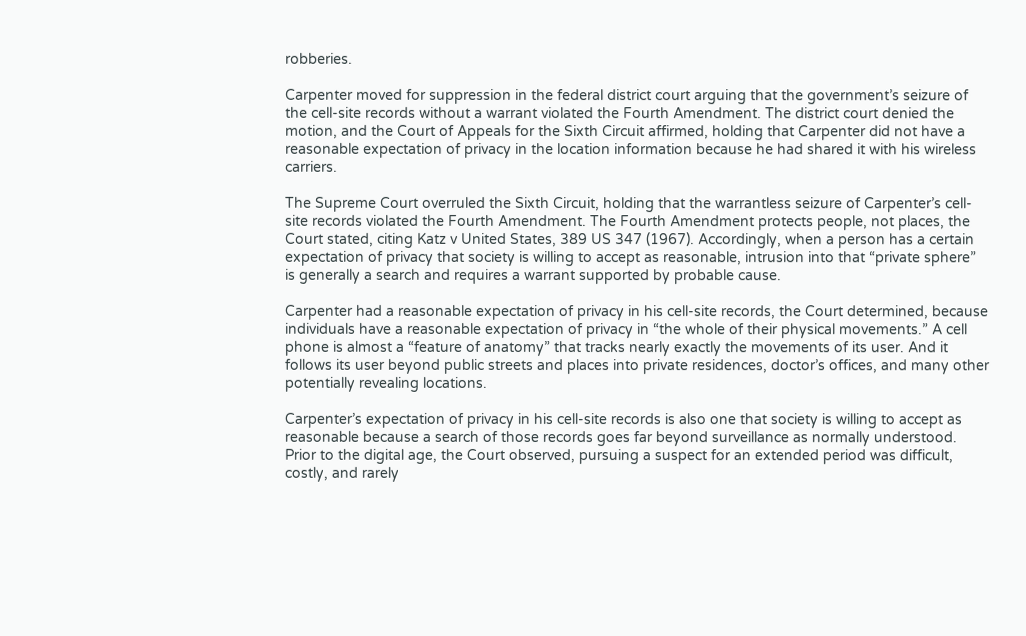robberies.

Carpenter moved for suppression in the federal district court arguing that the government’s seizure of the cell-site records without a warrant violated the Fourth Amendment. The district court denied the motion, and the Court of Appeals for the Sixth Circuit affirmed, holding that Carpenter did not have a reasonable expectation of privacy in the location information because he had shared it with his wireless carriers.

The Supreme Court overruled the Sixth Circuit, holding that the warrantless seizure of Carpenter’s cell-site records violated the Fourth Amendment. The Fourth Amendment protects people, not places, the Court stated, citing Katz v United States, 389 US 347 (1967). Accordingly, when a person has a certain expectation of privacy that society is willing to accept as reasonable, intrusion into that “private sphere” is generally a search and requires a warrant supported by probable cause.

Carpenter had a reasonable expectation of privacy in his cell-site records, the Court determined, because individuals have a reasonable expectation of privacy in “the whole of their physical movements.” A cell phone is almost a “feature of anatomy” that tracks nearly exactly the movements of its user. And it follows its user beyond public streets and places into private residences, doctor’s offices, and many other potentially revealing locations.

Carpenter’s expectation of privacy in his cell-site records is also one that society is willing to accept as reasonable because a search of those records goes far beyond surveillance as normally understood. Prior to the digital age, the Court observed, pursuing a suspect for an extended period was difficult, costly, and rarely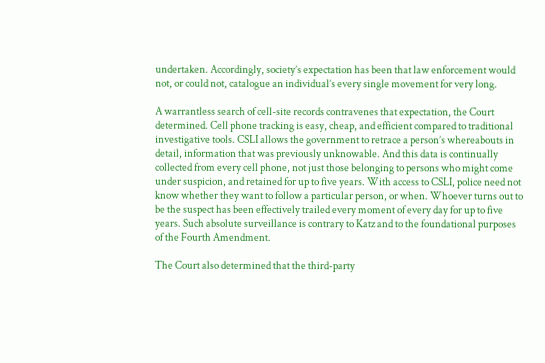undertaken. Accordingly, society’s expectation has been that law enforcement would not, or could not, catalogue an individual’s every single movement for very long.

A warrantless search of cell-site records contravenes that expectation, the Court determined. Cell phone tracking is easy, cheap, and efficient compared to traditional investigative tools. CSLI allows the government to retrace a person’s whereabouts in detail, information that was previously unknowable. And this data is continually collected from every cell phone, not just those belonging to persons who might come under suspicion, and retained for up to five years. With access to CSLI, police need not know whether they want to follow a particular person, or when. Whoever turns out to be the suspect has been effectively trailed every moment of every day for up to five years. Such absolute surveillance is contrary to Katz and to the foundational purposes of the Fourth Amendment.

The Court also determined that the third-party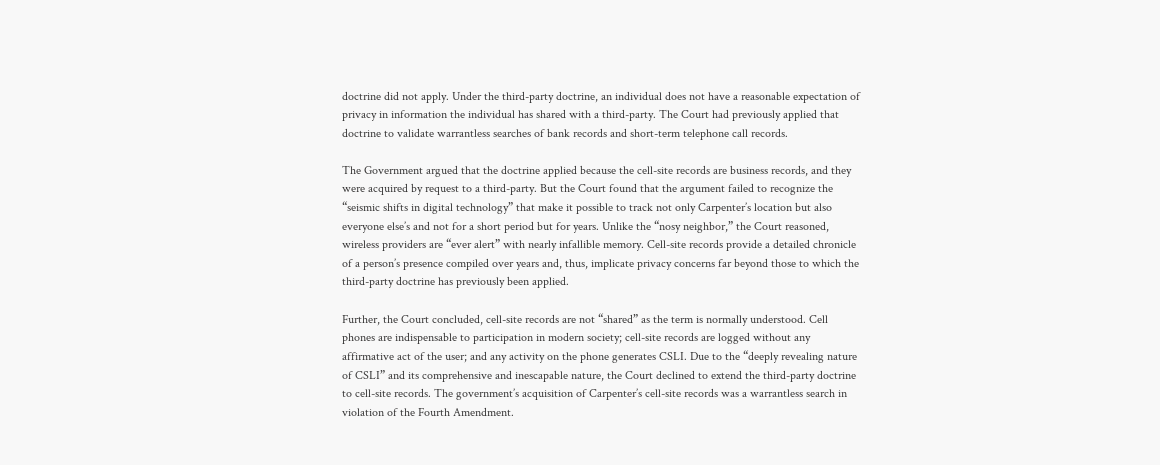doctrine did not apply. Under the third-party doctrine, an individual does not have a reasonable expectation of privacy in information the individual has shared with a third-party. The Court had previously applied that doctrine to validate warrantless searches of bank records and short-term telephone call records.

The Government argued that the doctrine applied because the cell-site records are business records, and they were acquired by request to a third-party. But the Court found that the argument failed to recognize the “seismic shifts in digital technology” that make it possible to track not only Carpenter’s location but also everyone else’s and not for a short period but for years. Unlike the “nosy neighbor,” the Court reasoned, wireless providers are “ever alert” with nearly infallible memory. Cell-site records provide a detailed chronicle of a person’s presence compiled over years and, thus, implicate privacy concerns far beyond those to which the third-party doctrine has previously been applied.

Further, the Court concluded, cell-site records are not “shared” as the term is normally understood. Cell phones are indispensable to participation in modern society; cell-site records are logged without any affirmative act of the user; and any activity on the phone generates CSLI. Due to the “deeply revealing nature of CSLI” and its comprehensive and inescapable nature, the Court declined to extend the third-party doctrine to cell-site records. The government’s acquisition of Carpenter’s cell-site records was a warrantless search in violation of the Fourth Amendment.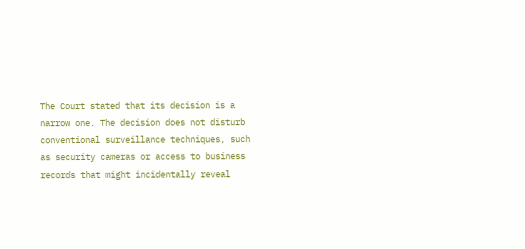The Court stated that its decision is a narrow one. The decision does not disturb conventional surveillance techniques, such as security cameras or access to business records that might incidentally reveal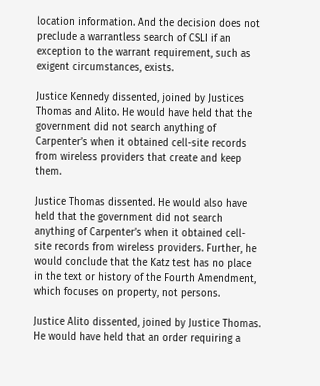location information. And the decision does not preclude a warrantless search of CSLI if an exception to the warrant requirement, such as exigent circumstances, exists.

Justice Kennedy dissented, joined by Justices Thomas and Alito. He would have held that the government did not search anything of Carpenter’s when it obtained cell-site records from wireless providers that create and keep them.

Justice Thomas dissented. He would also have held that the government did not search anything of Carpenter’s when it obtained cell-site records from wireless providers. Further, he would conclude that the Katz test has no place in the text or history of the Fourth Amendment, which focuses on property, not persons.

Justice Alito dissented, joined by Justice Thomas. He would have held that an order requiring a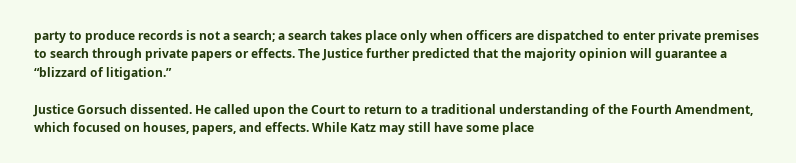party to produce records is not a search; a search takes place only when officers are dispatched to enter private premises to search through private papers or effects. The Justice further predicted that the majority opinion will guarantee a “blizzard of litigation.”

Justice Gorsuch dissented. He called upon the Court to return to a traditional understanding of the Fourth Amendment, which focused on houses, papers, and effects. While Katz may still have some place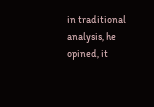in traditional analysis, he opined, it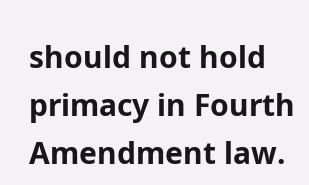should not hold primacy in Fourth Amendment law.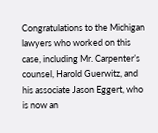Congratulations to the Michigan lawyers who worked on this case, including Mr. Carpenter’s counsel, Harold Guerwitz, and his associate Jason Eggert, who is now an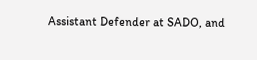Assistant Defender at SADO, and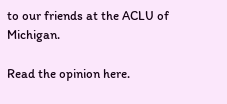to our friends at the ACLU of Michigan.

Read the opinion here.